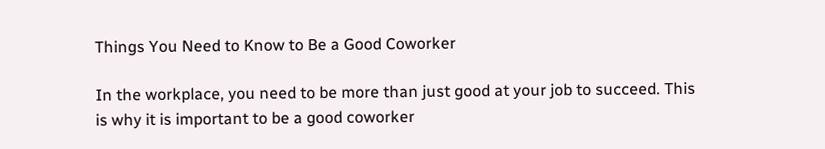Things You Need to Know to Be a Good Coworker

In the workplace, you need to be more than just good at your job to succeed. This is why it is important to be a good coworker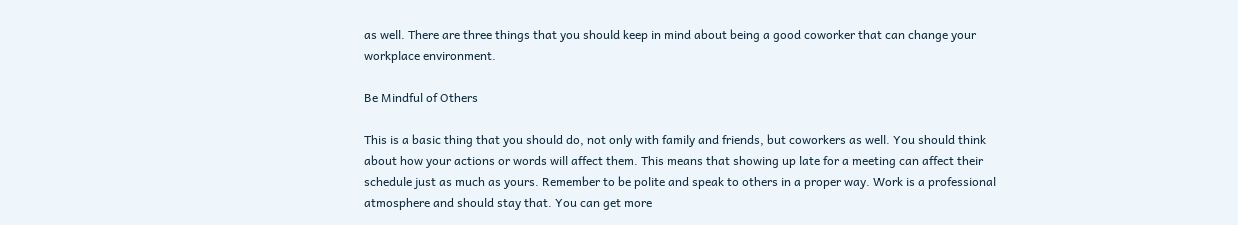as well. There are three things that you should keep in mind about being a good coworker that can change your workplace environment.

Be Mindful of Others

This is a basic thing that you should do, not only with family and friends, but coworkers as well. You should think about how your actions or words will affect them. This means that showing up late for a meeting can affect their schedule just as much as yours. Remember to be polite and speak to others in a proper way. Work is a professional atmosphere and should stay that. You can get more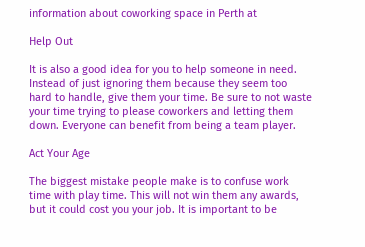information about coworking space in Perth at

Help Out

It is also a good idea for you to help someone in need. Instead of just ignoring them because they seem too hard to handle, give them your time. Be sure to not waste your time trying to please coworkers and letting them down. Everyone can benefit from being a team player.

Act Your Age

The biggest mistake people make is to confuse work time with play time. This will not win them any awards, but it could cost you your job. It is important to be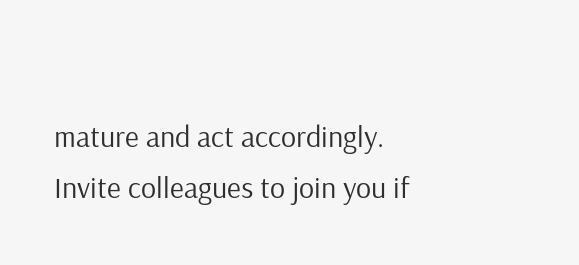mature and act accordingly. Invite colleagues to join you if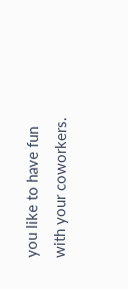you like to have fun with your coworkers.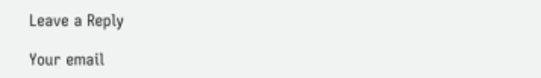Leave a Reply

Your email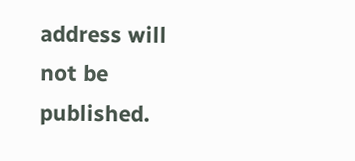address will not be published.